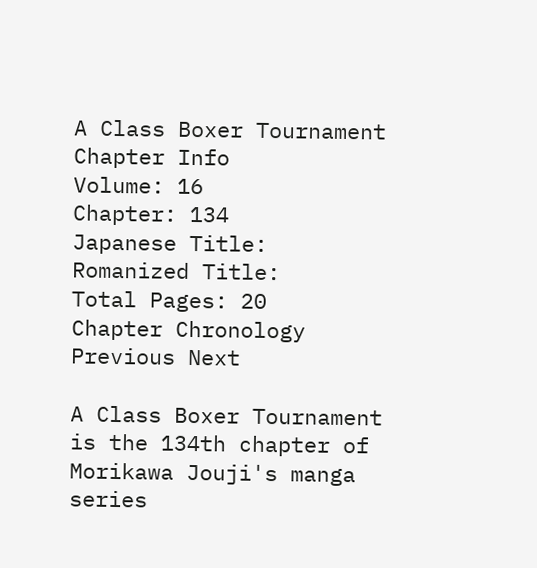A Class Boxer Tournament
Chapter Info
Volume: 16
Chapter: 134
Japanese Title:
Romanized Title:
Total Pages: 20
Chapter Chronology
Previous Next

A Class Boxer Tournament is the 134th chapter of Morikawa Jouji's manga series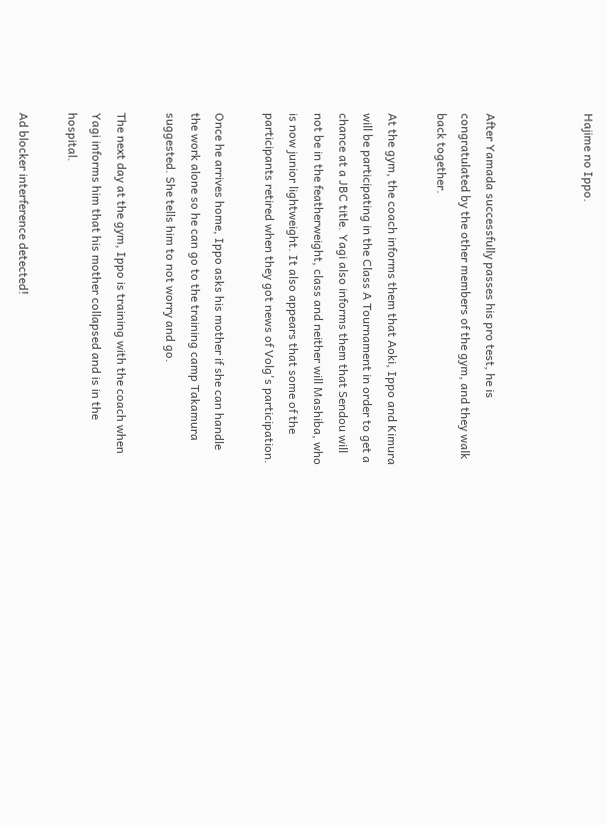Hajime no Ippo.



After Yamada successfully passes his pro test, he is congratulated by the other members of the gym, and they walk back together.

At the gym, the coach informs them that Aoki, Ippo and Kimura will be participating in the Class A Tournament in order to get a chance at a JBC title. Yagi also informs them that Sendou will not be in the featherweight, class and neither will Mashiba, who is now junior lightweight. It also appears that some of the participants retired when they got news of Volg's participation.

Once he arrives home, Ippo asks his mother if she can handle the work alone so he can go to the training camp Takamura suggested. She tells him to not worry and go.

The next day at the gym, Ippo is training with the coach when Yagi informs him that his mother collapsed and is in the hospital.

Ad blocker interference detected!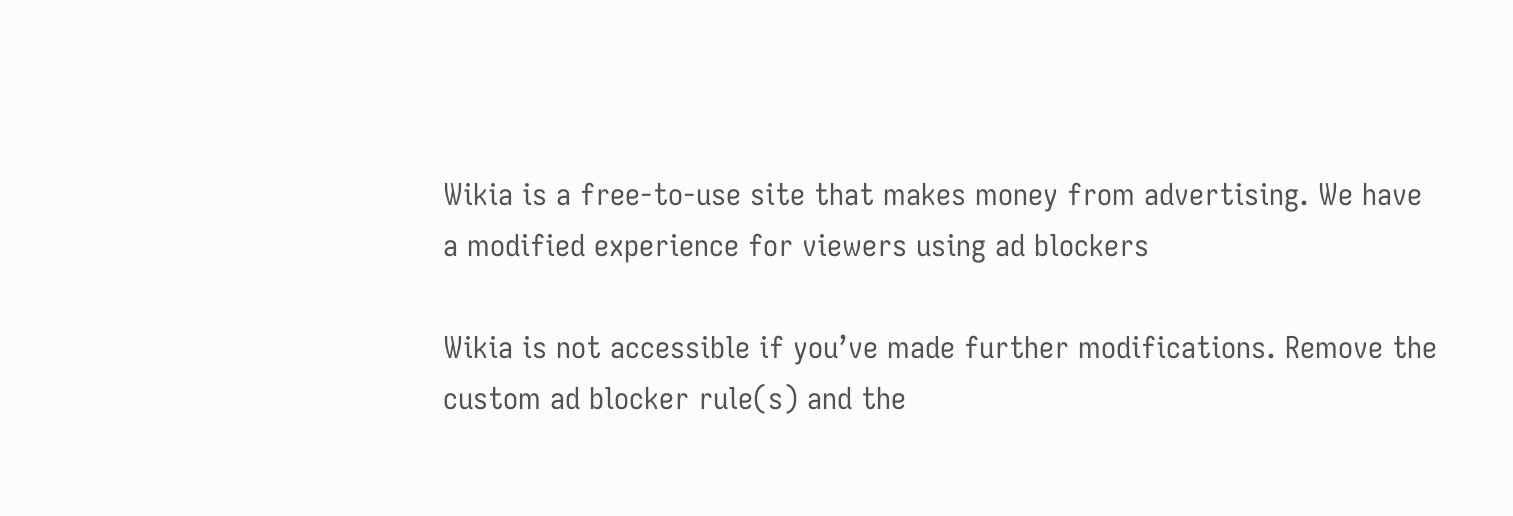Wikia is a free-to-use site that makes money from advertising. We have a modified experience for viewers using ad blockers

Wikia is not accessible if you’ve made further modifications. Remove the custom ad blocker rule(s) and the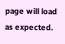page will load as expected.